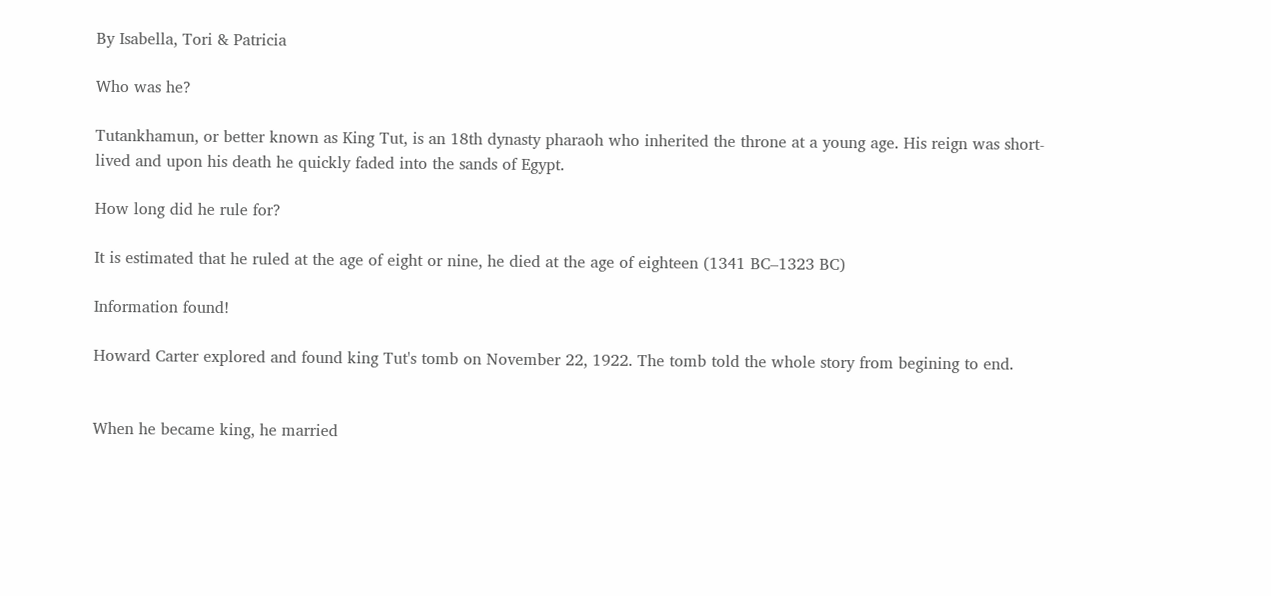By Isabella, Tori & Patricia

Who was he?

Tutankhamun, or better known as King Tut, is an 18th dynasty pharaoh who inherited the throne at a young age. His reign was short-lived and upon his death he quickly faded into the sands of Egypt.

How long did he rule for?

It is estimated that he ruled at the age of eight or nine, he died at the age of eighteen (1341 BC–1323 BC)

Information found!

Howard Carter explored and found king Tut's tomb on November 22, 1922. The tomb told the whole story from begining to end.


When he became king, he married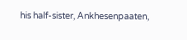his half-sister, Ankhesenpaaten,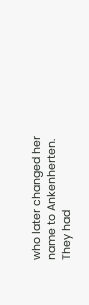who later changed her name to Ankenherten. They had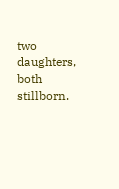two daughters, both stillborn.